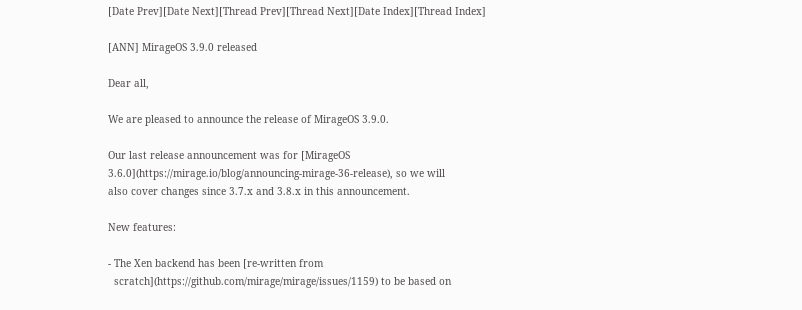[Date Prev][Date Next][Thread Prev][Thread Next][Date Index][Thread Index]

[ANN] MirageOS 3.9.0 released

Dear all,

We are pleased to announce the release of MirageOS 3.9.0.

Our last release announcement was for [MirageOS
3.6.0](https://mirage.io/blog/announcing-mirage-36-release), so we will
also cover changes since 3.7.x and 3.8.x in this announcement.

New features:

- The Xen backend has been [re-written from
  scratch](https://github.com/mirage/mirage/issues/1159) to be based on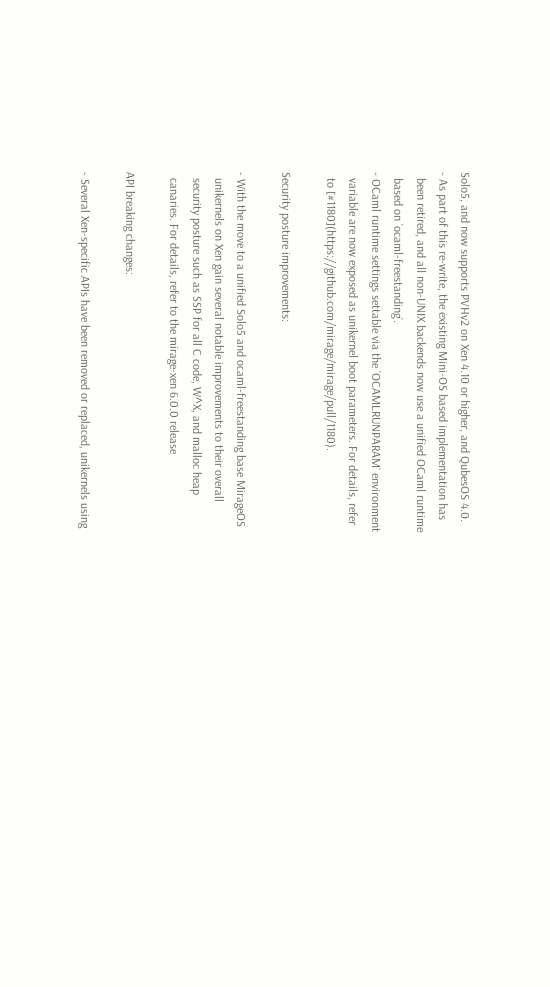Solo5, and now supports PVHv2 on Xen 4.10 or higher, and QubesOS 4.0.
- As part of this re-write, the existing Mini-OS based implementation has
  been retired, and all non-UNIX backends now use a unified OCaml runtime
  based on `ocaml-freestanding`.
- OCaml runtime settings settable via the `OCAMLRUNPARAM` environment
  variable are now exposed as unikernel boot parameters. For details, refer
  to [#1180](https://github.com/mirage/mirage/pull/1180).

Security posture improvements:

- With the move to a unified Solo5 and ocaml-freestanding base MirageOS
  unikernels on Xen gain several notable improvements to their overall
  security posture such as SSP for all C code, W^X, and malloc heap
  canaries. For details, refer to the mirage-xen 6.0.0 release

API breaking changes:

- Several Xen-specific APIs have been removed or replaced, unikernels using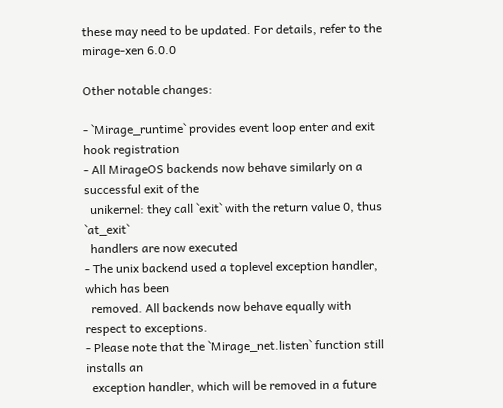these may need to be updated. For details, refer to the mirage-xen 6.0.0

Other notable changes:

- `Mirage_runtime` provides event loop enter and exit hook registration
- All MirageOS backends now behave similarly on a successful exit of the
  unikernel: they call `exit` with the return value 0, thus `at_exit`
  handlers are now executed
- The unix backend used a toplevel exception handler, which has been
  removed. All backends now behave equally with respect to exceptions.
- Please note that the `Mirage_net.listen` function still installs an
  exception handler, which will be removed in a future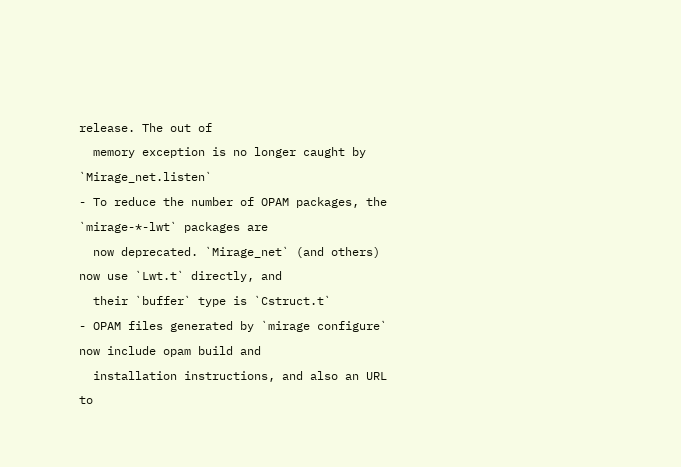release. The out of
  memory exception is no longer caught by `Mirage_net.listen`
- To reduce the number of OPAM packages, the `mirage-*-lwt` packages are
  now deprecated. `Mirage_net` (and others) now use `Lwt.t` directly, and
  their `buffer` type is `Cstruct.t`
- OPAM files generated by `mirage configure` now include opam build and
  installation instructions, and also an URL to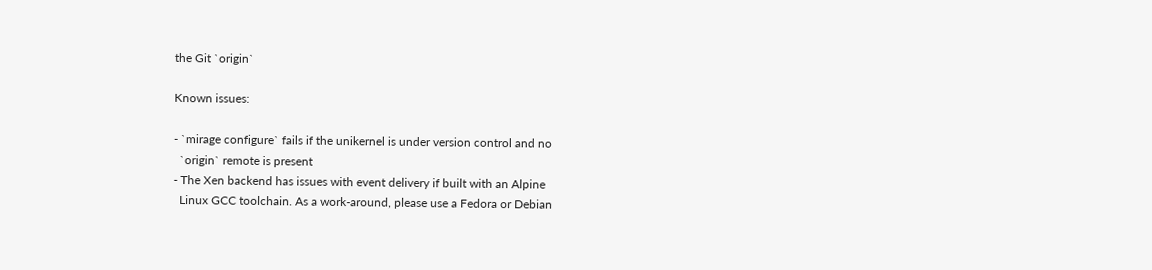the Git `origin`

Known issues:

- `mirage configure` fails if the unikernel is under version control and no
  `origin` remote is present
- The Xen backend has issues with event delivery if built with an Alpine
  Linux GCC toolchain. As a work-around, please use a Fedora or Debian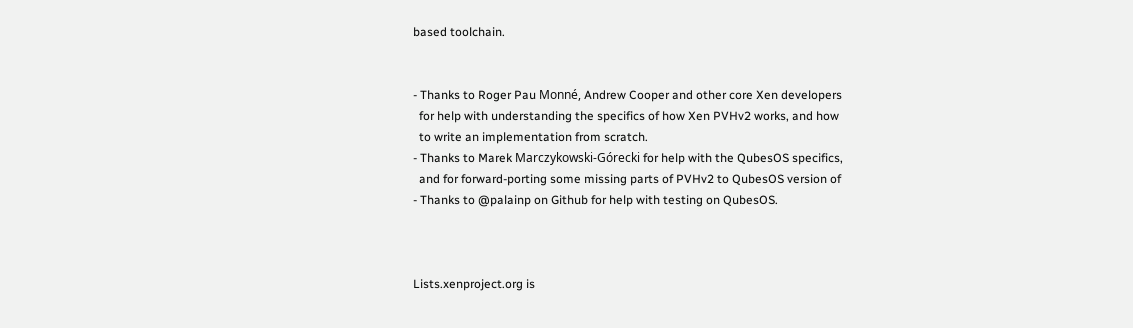based toolchain.


- Thanks to Roger Pau Monné, Andrew Cooper and other core Xen developers
  for help with understanding the specifics of how Xen PVHv2 works, and how
  to write an implementation from scratch.
- Thanks to Marek Marczykowski-Górecki for help with the QubesOS specifics,
  and for forward-porting some missing parts of PVHv2 to QubesOS version of
- Thanks to @palainp on Github for help with testing on QubesOS.



Lists.xenproject.org is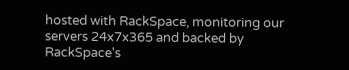hosted with RackSpace, monitoring our
servers 24x7x365 and backed by RackSpace's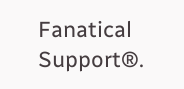Fanatical Support®.